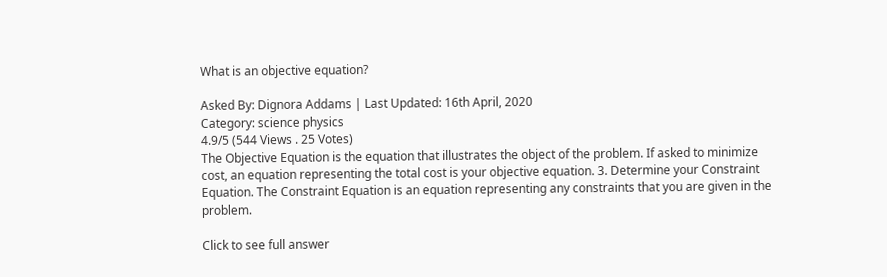What is an objective equation?

Asked By: Dignora Addams | Last Updated: 16th April, 2020
Category: science physics
4.9/5 (544 Views . 25 Votes)
The Objective Equation is the equation that illustrates the object of the problem. If asked to minimize cost, an equation representing the total cost is your objective equation. 3. Determine your Constraint Equation. The Constraint Equation is an equation representing any constraints that you are given in the problem.

Click to see full answer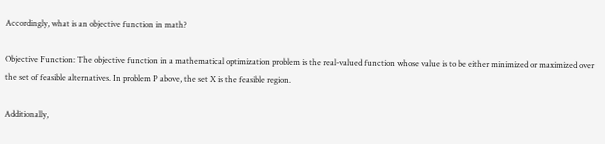Accordingly, what is an objective function in math?

Objective Function: The objective function in a mathematical optimization problem is the real-valued function whose value is to be either minimized or maximized over the set of feasible alternatives. In problem P above, the set X is the feasible region.

Additionally,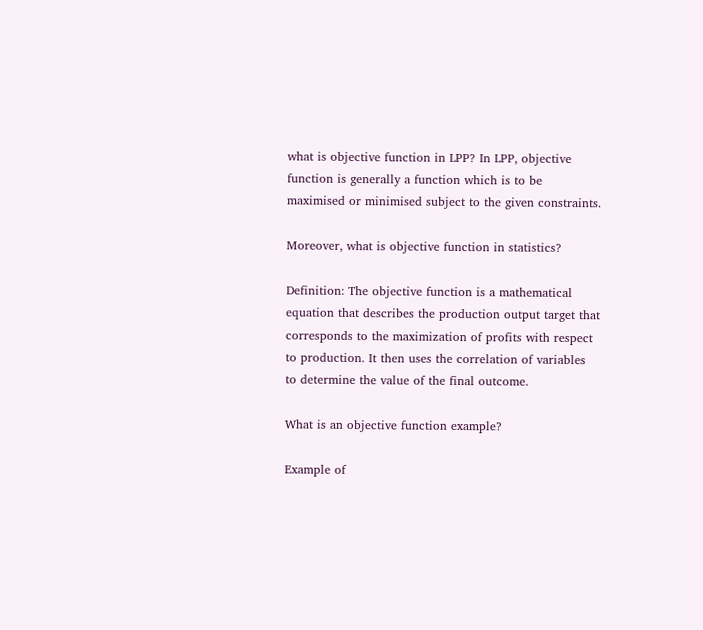what is objective function in LPP? In LPP, objective function is generally a function which is to be maximised or minimised subject to the given constraints.

Moreover, what is objective function in statistics?

Definition: The objective function is a mathematical equation that describes the production output target that corresponds to the maximization of profits with respect to production. It then uses the correlation of variables to determine the value of the final outcome.

What is an objective function example?

Example of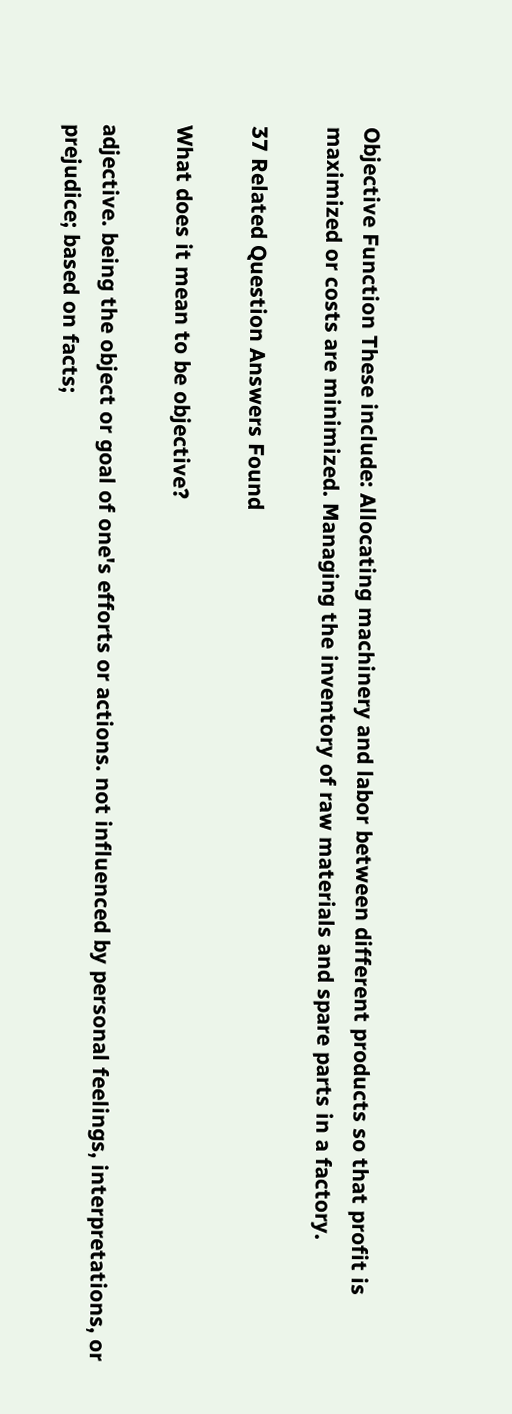Objective Function These include: Allocating machinery and labor between different products so that profit is maximized or costs are minimized. Managing the inventory of raw materials and spare parts in a factory.

37 Related Question Answers Found

What does it mean to be objective?

adjective. being the object or goal of one's efforts or actions. not influenced by personal feelings, interpretations, or prejudice; based on facts;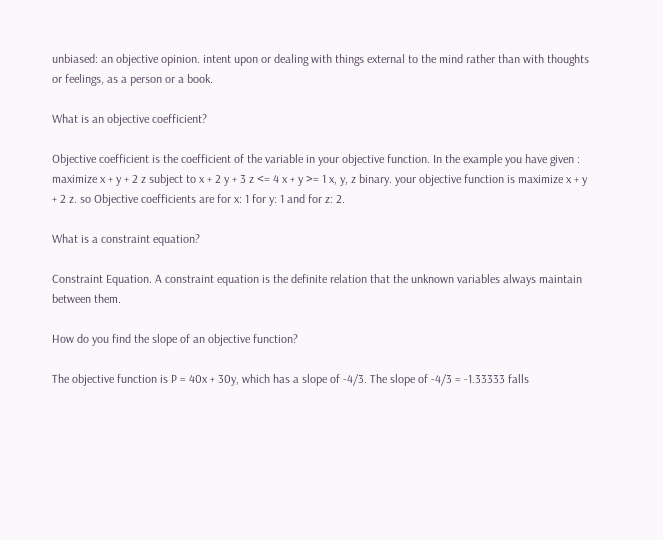unbiased: an objective opinion. intent upon or dealing with things external to the mind rather than with thoughts or feelings, as a person or a book.

What is an objective coefficient?

Objective coefficient is the coefficient of the variable in your objective function. In the example you have given : maximize x + y + 2 z subject to x + 2 y + 3 z <= 4 x + y >= 1 x, y, z binary. your objective function is maximize x + y + 2 z. so Objective coefficients are for x: 1 for y: 1 and for z: 2.

What is a constraint equation?

Constraint Equation. A constraint equation is the definite relation that the unknown variables always maintain between them.

How do you find the slope of an objective function?

The objective function is P = 40x + 30y, which has a slope of -4/3. The slope of -4/3 = -1.33333 falls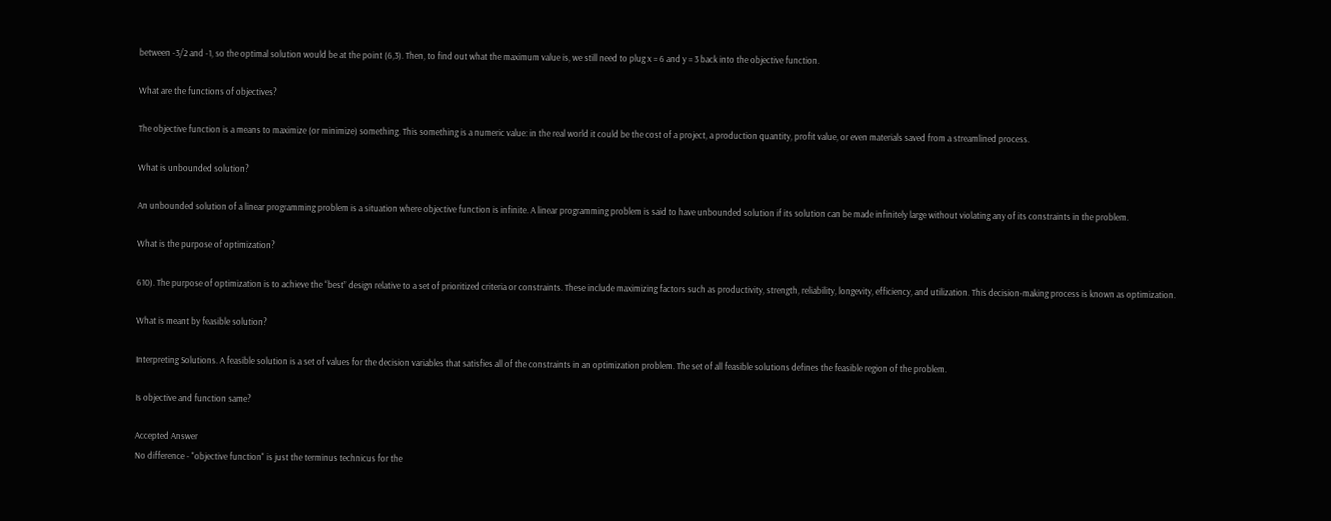between -3/2 and -1, so the optimal solution would be at the point (6,3). Then, to find out what the maximum value is, we still need to plug x = 6 and y = 3 back into the objective function.

What are the functions of objectives?

The objective function is a means to maximize (or minimize) something. This something is a numeric value: in the real world it could be the cost of a project, a production quantity, profit value, or even materials saved from a streamlined process.

What is unbounded solution?

An unbounded solution of a linear programming problem is a situation where objective function is infinite. A linear programming problem is said to have unbounded solution if its solution can be made infinitely large without violating any of its constraints in the problem.

What is the purpose of optimization?

610). The purpose of optimization is to achieve the “best” design relative to a set of prioritized criteria or constraints. These include maximizing factors such as productivity, strength, reliability, longevity, efficiency, and utilization. This decision-making process is known as optimization.

What is meant by feasible solution?

Interpreting Solutions. A feasible solution is a set of values for the decision variables that satisfies all of the constraints in an optimization problem. The set of all feasible solutions defines the feasible region of the problem.

Is objective and function same?

Accepted Answer
No difference - "objective function" is just the terminus technicus for the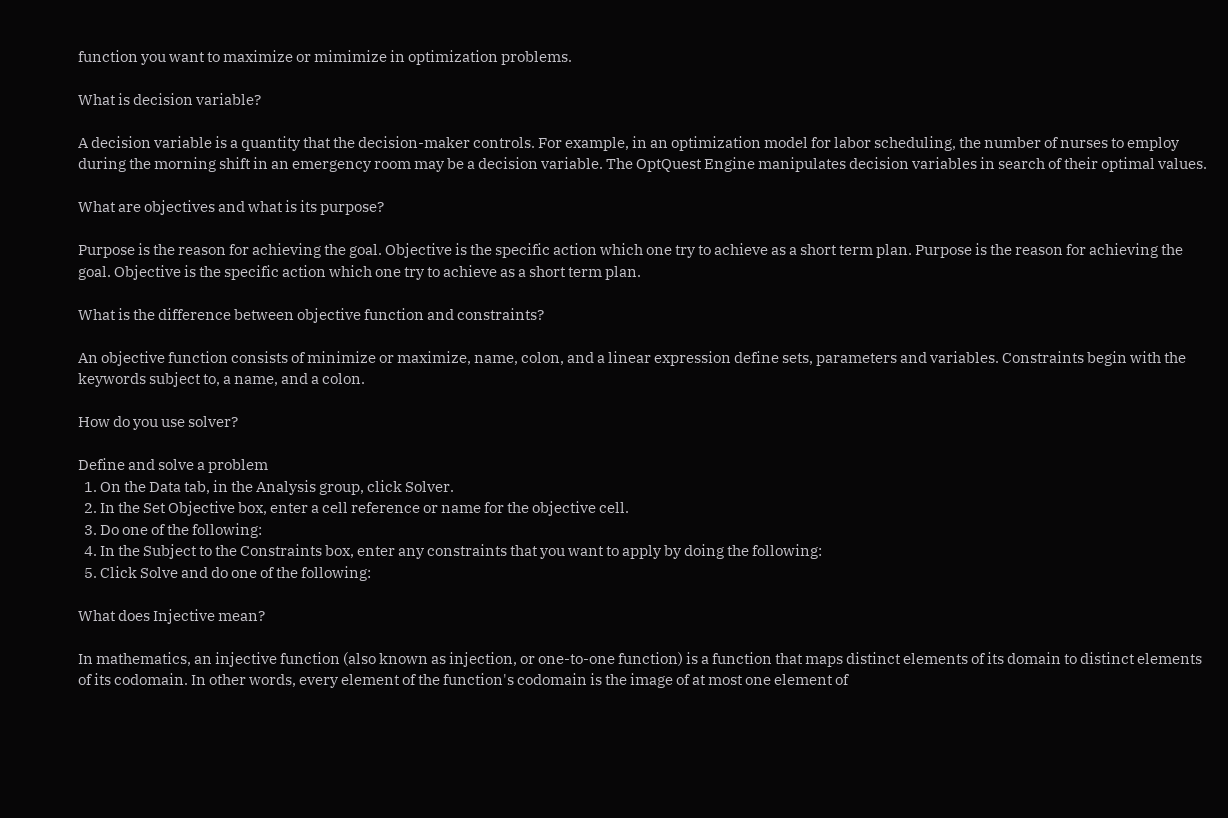function you want to maximize or mimimize in optimization problems.

What is decision variable?

A decision variable is a quantity that the decision-maker controls. For example, in an optimization model for labor scheduling, the number of nurses to employ during the morning shift in an emergency room may be a decision variable. The OptQuest Engine manipulates decision variables in search of their optimal values.

What are objectives and what is its purpose?

Purpose is the reason for achieving the goal. Objective is the specific action which one try to achieve as a short term plan. Purpose is the reason for achieving the goal. Objective is the specific action which one try to achieve as a short term plan.

What is the difference between objective function and constraints?

An objective function consists of minimize or maximize, name, colon, and a linear expression define sets, parameters and variables. Constraints begin with the keywords subject to, a name, and a colon.

How do you use solver?

Define and solve a problem
  1. On the Data tab, in the Analysis group, click Solver.
  2. In the Set Objective box, enter a cell reference or name for the objective cell.
  3. Do one of the following:
  4. In the Subject to the Constraints box, enter any constraints that you want to apply by doing the following:
  5. Click Solve and do one of the following:

What does Injective mean?

In mathematics, an injective function (also known as injection, or one-to-one function) is a function that maps distinct elements of its domain to distinct elements of its codomain. In other words, every element of the function's codomain is the image of at most one element of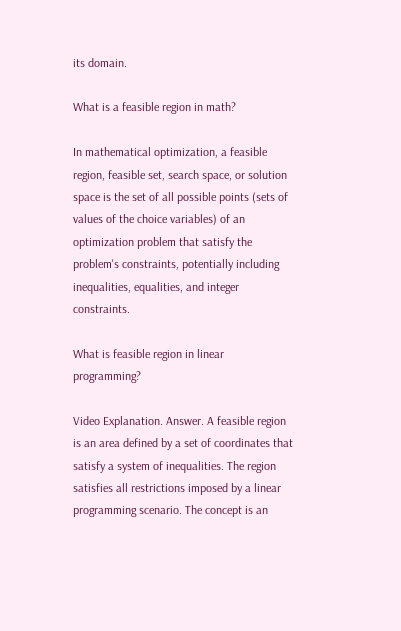its domain.

What is a feasible region in math?

In mathematical optimization, a feasible region, feasible set, search space, or solution space is the set of all possible points (sets of values of the choice variables) of an optimization problem that satisfy the problem's constraints, potentially including inequalities, equalities, and integer constraints.

What is feasible region in linear programming?

Video Explanation. Answer. A feasible region is an area defined by a set of coordinates that satisfy a system of inequalities. The region satisfies all restrictions imposed by a linear programming scenario. The concept is an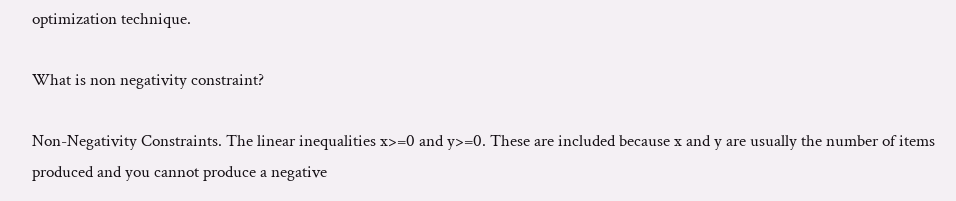optimization technique.

What is non negativity constraint?

Non-Negativity Constraints. The linear inequalities x>=0 and y>=0. These are included because x and y are usually the number of items produced and you cannot produce a negative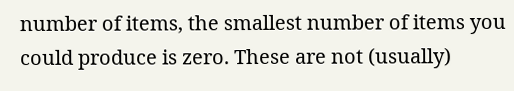number of items, the smallest number of items you could produce is zero. These are not (usually)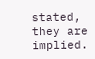stated, they are implied.